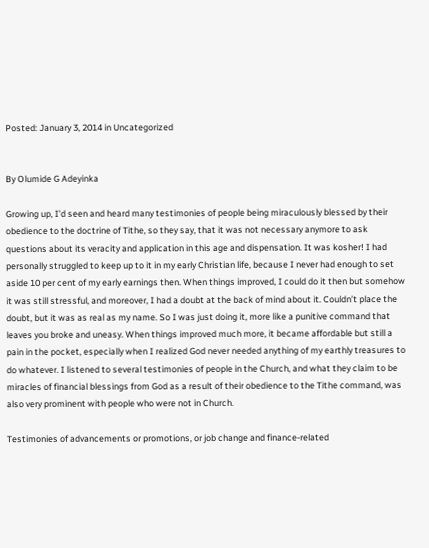Posted: January 3, 2014 in Uncategorized


By Olumide G Adeyinka

Growing up, I’d seen and heard many testimonies of people being miraculously blessed by their obedience to the doctrine of Tithe, so they say, that it was not necessary anymore to ask questions about its veracity and application in this age and dispensation. It was kosher! I had personally struggled to keep up to it in my early Christian life, because I never had enough to set aside 10 per cent of my early earnings then. When things improved, I could do it then but somehow it was still stressful, and moreover, I had a doubt at the back of mind about it. Couldn’t place the doubt, but it was as real as my name. So I was just doing it, more like a punitive command that leaves you broke and uneasy. When things improved much more, it became affordable but still a pain in the pocket, especially when I realized God never needed anything of my earthly treasures to do whatever. I listened to several testimonies of people in the Church, and what they claim to be miracles of financial blessings from God as a result of their obedience to the Tithe command, was also very prominent with people who were not in Church.

Testimonies of advancements or promotions, or job change and finance-related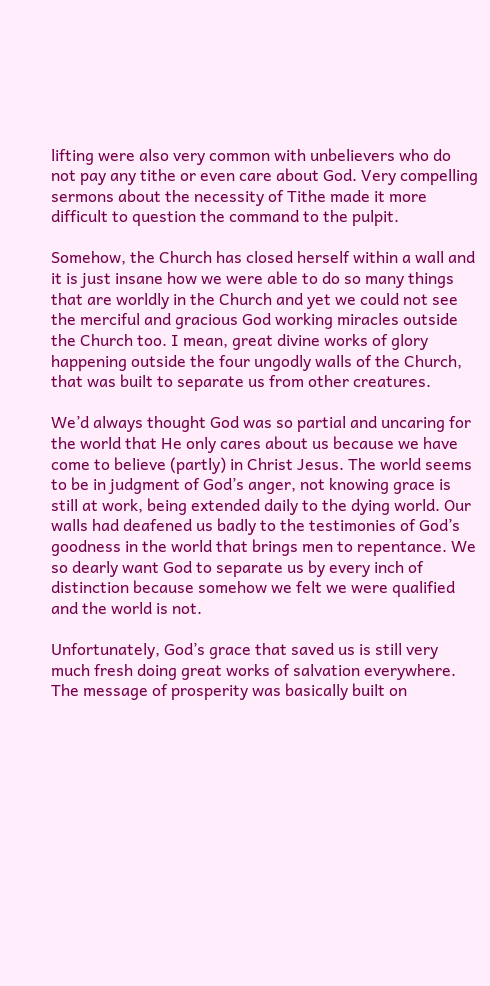lifting were also very common with unbelievers who do not pay any tithe or even care about God. Very compelling sermons about the necessity of Tithe made it more difficult to question the command to the pulpit.

Somehow, the Church has closed herself within a wall and it is just insane how we were able to do so many things that are worldly in the Church and yet we could not see the merciful and gracious God working miracles outside the Church too. I mean, great divine works of glory happening outside the four ungodly walls of the Church, that was built to separate us from other creatures.

We’d always thought God was so partial and uncaring for the world that He only cares about us because we have come to believe (partly) in Christ Jesus. The world seems to be in judgment of God’s anger, not knowing grace is still at work, being extended daily to the dying world. Our walls had deafened us badly to the testimonies of God’s goodness in the world that brings men to repentance. We so dearly want God to separate us by every inch of distinction because somehow we felt we were qualified and the world is not.

Unfortunately, God’s grace that saved us is still very much fresh doing great works of salvation everywhere. The message of prosperity was basically built on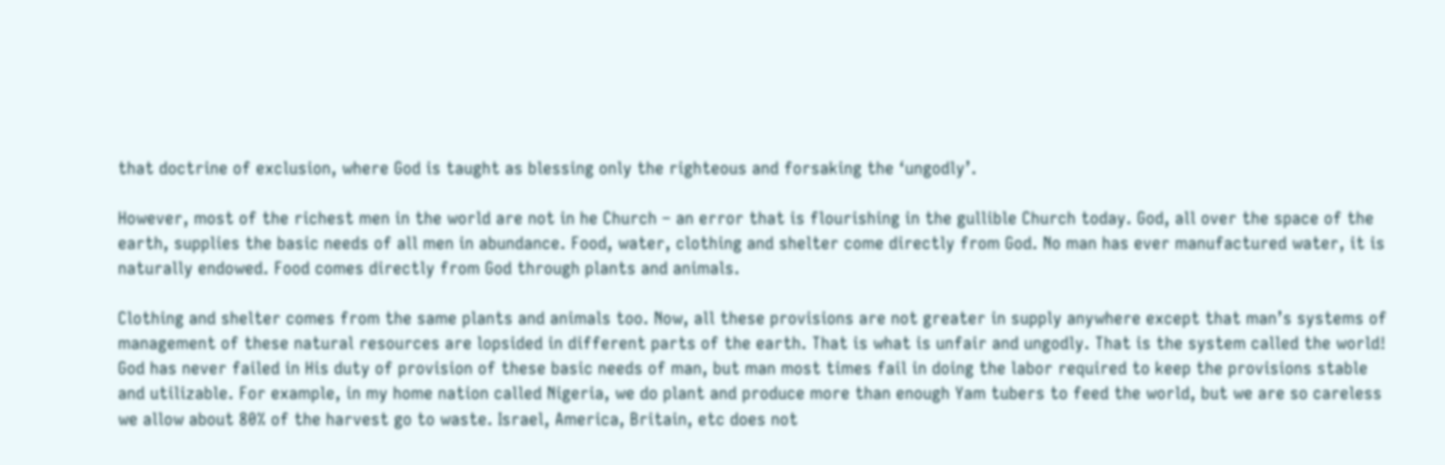that doctrine of exclusion, where God is taught as blessing only the righteous and forsaking the ‘ungodly’.

However, most of the richest men in the world are not in he Church – an error that is flourishing in the gullible Church today. God, all over the space of the earth, supplies the basic needs of all men in abundance. Food, water, clothing and shelter come directly from God. No man has ever manufactured water, it is naturally endowed. Food comes directly from God through plants and animals.

Clothing and shelter comes from the same plants and animals too. Now, all these provisions are not greater in supply anywhere except that man’s systems of management of these natural resources are lopsided in different parts of the earth. That is what is unfair and ungodly. That is the system called the world! God has never failed in His duty of provision of these basic needs of man, but man most times fail in doing the labor required to keep the provisions stable and utilizable. For example, in my home nation called Nigeria, we do plant and produce more than enough Yam tubers to feed the world, but we are so careless we allow about 80% of the harvest go to waste. Israel, America, Britain, etc does not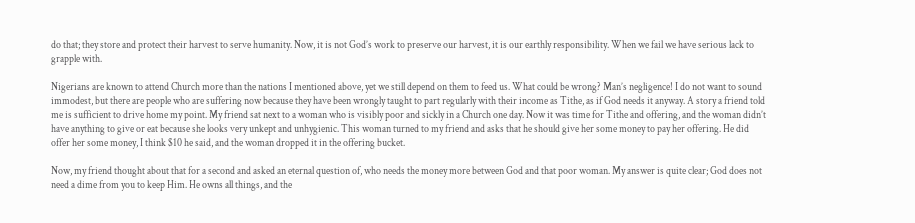do that; they store and protect their harvest to serve humanity. Now, it is not God’s work to preserve our harvest, it is our earthly responsibility. When we fail we have serious lack to grapple with.

Nigerians are known to attend Church more than the nations I mentioned above, yet we still depend on them to feed us. What could be wrong? Man’s negligence! I do not want to sound immodest, but there are people who are suffering now because they have been wrongly taught to part regularly with their income as Tithe, as if God needs it anyway. A story a friend told me is sufficient to drive home my point. My friend sat next to a woman who is visibly poor and sickly in a Church one day. Now it was time for Tithe and offering, and the woman didn’t have anything to give or eat because she looks very unkept and unhygienic. This woman turned to my friend and asks that he should give her some money to pay her offering. He did offer her some money, I think $10 he said, and the woman dropped it in the offering bucket.

Now, my friend thought about that for a second and asked an eternal question of, who needs the money more between God and that poor woman. My answer is quite clear; God does not need a dime from you to keep Him. He owns all things, and the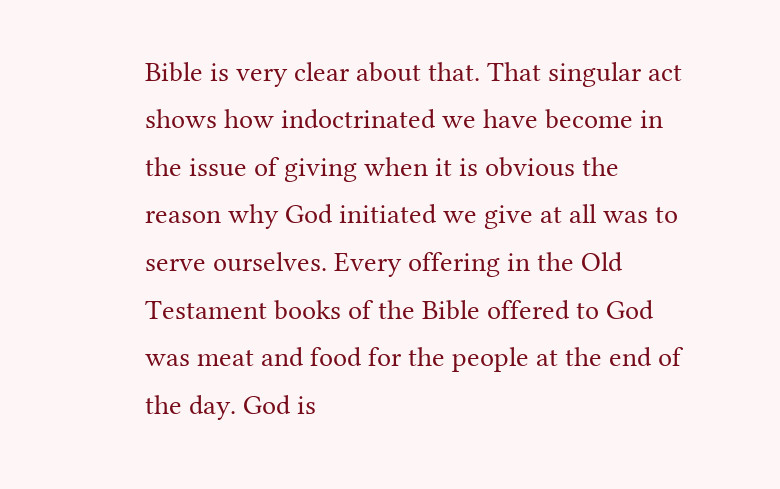Bible is very clear about that. That singular act shows how indoctrinated we have become in the issue of giving when it is obvious the reason why God initiated we give at all was to serve ourselves. Every offering in the Old Testament books of the Bible offered to God was meat and food for the people at the end of the day. God is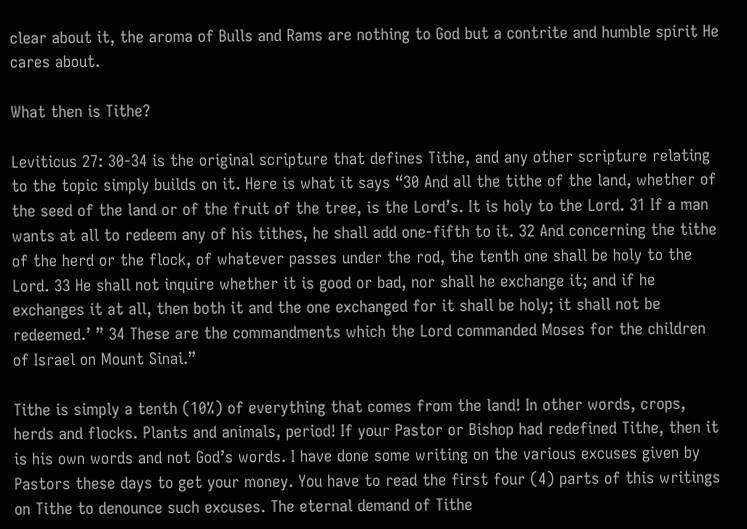clear about it, the aroma of Bulls and Rams are nothing to God but a contrite and humble spirit He cares about.

What then is Tithe?

Leviticus 27: 30-34 is the original scripture that defines Tithe, and any other scripture relating to the topic simply builds on it. Here is what it says “30 And all the tithe of the land, whether of the seed of the land or of the fruit of the tree, is the Lord’s. It is holy to the Lord. 31 If a man wants at all to redeem any of his tithes, he shall add one-fifth to it. 32 And concerning the tithe of the herd or the flock, of whatever passes under the rod, the tenth one shall be holy to the Lord. 33 He shall not inquire whether it is good or bad, nor shall he exchange it; and if he exchanges it at all, then both it and the one exchanged for it shall be holy; it shall not be redeemed.’ ” 34 These are the commandments which the Lord commanded Moses for the children of Israel on Mount Sinai.”

Tithe is simply a tenth (10%) of everything that comes from the land! In other words, crops, herds and flocks. Plants and animals, period! If your Pastor or Bishop had redefined Tithe, then it is his own words and not God’s words. I have done some writing on the various excuses given by Pastors these days to get your money. You have to read the first four (4) parts of this writings on Tithe to denounce such excuses. The eternal demand of Tithe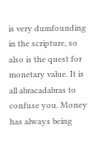is very dumfounding in the scripture, so also is the quest for monetary value. It is all abracadabras to confuse you. Money has always being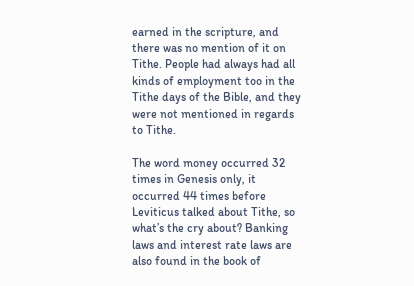earned in the scripture, and there was no mention of it on Tithe. People had always had all kinds of employment too in the Tithe days of the Bible, and they were not mentioned in regards to Tithe.

The word money occurred 32 times in Genesis only, it occurred 44 times before Leviticus talked about Tithe, so what’s the cry about? Banking laws and interest rate laws are also found in the book of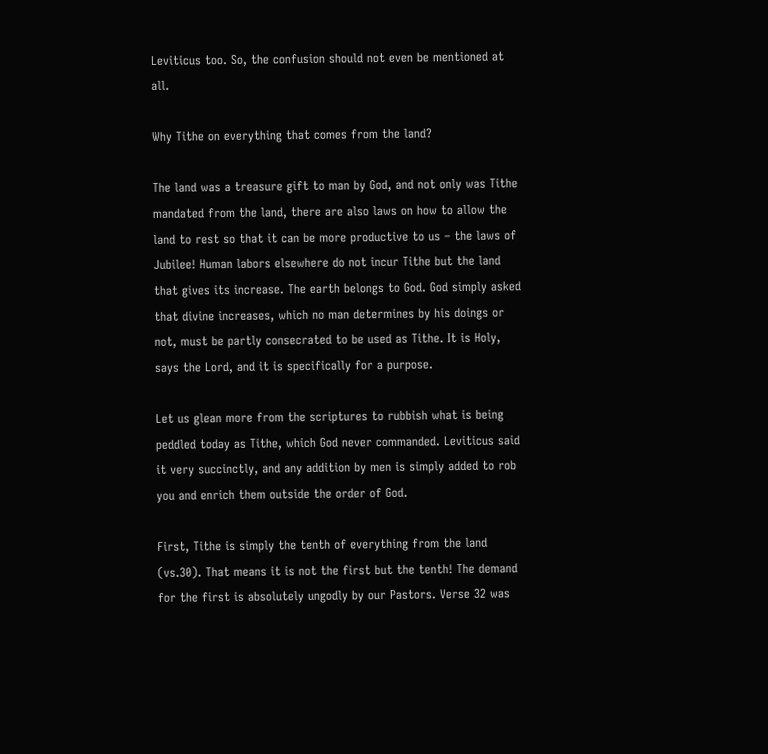Leviticus too. So, the confusion should not even be mentioned at all.

Why Tithe on everything that comes from the land?

The land was a treasure gift to man by God, and not only was Tithe mandated from the land, there are also laws on how to allow the land to rest so that it can be more productive to us – the laws of Jubilee! Human labors elsewhere do not incur Tithe but the land that gives its increase. The earth belongs to God. God simply asked that divine increases, which no man determines by his doings or not, must be partly consecrated to be used as Tithe. It is Holy, says the Lord, and it is specifically for a purpose.

Let us glean more from the scriptures to rubbish what is being peddled today as Tithe, which God never commanded. Leviticus said it very succinctly, and any addition by men is simply added to rob you and enrich them outside the order of God.

First, Tithe is simply the tenth of everything from the land (vs.30). That means it is not the first but the tenth! The demand for the first is absolutely ungodly by our Pastors. Verse 32 was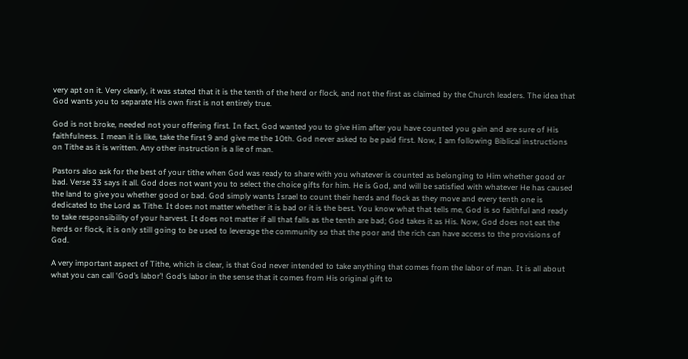very apt on it. Very clearly, it was stated that it is the tenth of the herd or flock, and not the first as claimed by the Church leaders. The idea that God wants you to separate His own first is not entirely true.

God is not broke, needed not your offering first. In fact, God wanted you to give Him after you have counted you gain and are sure of His faithfulness. I mean it is like, take the first 9 and give me the 10th. God never asked to be paid first. Now, I am following Biblical instructions on Tithe as it is written. Any other instruction is a lie of man.

Pastors also ask for the best of your tithe when God was ready to share with you whatever is counted as belonging to Him whether good or bad. Verse 33 says it all. God does not want you to select the choice gifts for him. He is God, and will be satisfied with whatever He has caused the land to give you whether good or bad. God simply wants Israel to count their herds and flock as they move and every tenth one is dedicated to the Lord as Tithe. It does not matter whether it is bad or it is the best. You know what that tells me, God is so faithful and ready to take responsibility of your harvest. It does not matter if all that falls as the tenth are bad; God takes it as His. Now, God does not eat the herds or flock, it is only still going to be used to leverage the community so that the poor and the rich can have access to the provisions of God.

A very important aspect of Tithe, which is clear, is that God never intended to take anything that comes from the labor of man. It is all about what you can call ‘God’s labor’! God’s labor in the sense that it comes from His original gift to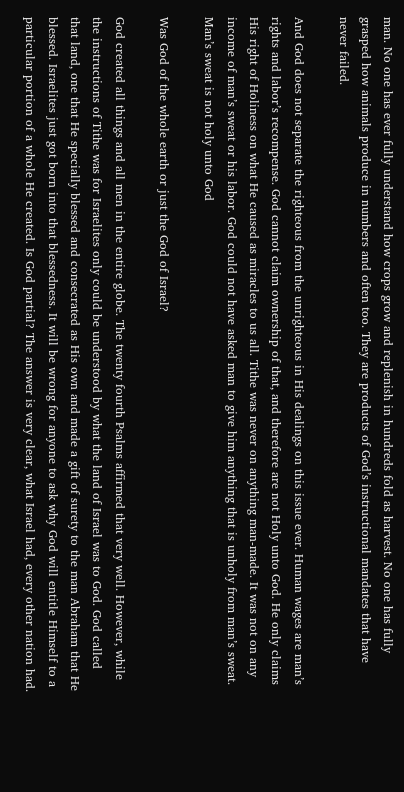man. No one has ever fully understand how crops grow and replenish in hundreds fold as harvest. No one has fully grasped how animals produce in numbers and often too. They are products of God’s instructional mandates that have never failed.

And God does not separate the righteous from the unrighteous in His dealings on this issue ever. Human wages are man’s rights and labor’s recompense. God cannot claim ownership of that, and therefore are not Holy unto God. He only claims His right of Holiness on what He caused as miracles to us all. Tithe was never on anything man-made. It was not on any income of man’s sweat or his labor. God could not have asked man to give him anything that is unholy from man’s sweat. Man’s sweat is not holy unto God

Was God of the whole earth or just the God of Israel?

God created all things and all men in the entire globe. The twenty fourth Psalms affirmed that very well. However, while the instructions of Tithe was for Israelites only could be understood by what the land of Israel was to God. God called that land, one that He specially blessed and consecrated as His own and made a gift of surety to the man Abraham that He blessed. Israelites just got born into that blessedness. It will be wrong for anyone to ask why God will entitle Himself to a particular portion of a whole He created. Is God partial? The answer is very clear, what Israel had, every other nation had.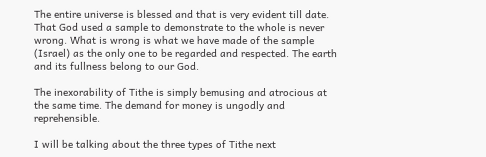The entire universe is blessed and that is very evident till date. That God used a sample to demonstrate to the whole is never wrong. What is wrong is what we have made of the sample (Israel) as the only one to be regarded and respected. The earth and its fullness belong to our God.

The inexorability of Tithe is simply bemusing and atrocious at the same time. The demand for money is ungodly and reprehensible.

I will be talking about the three types of Tithe next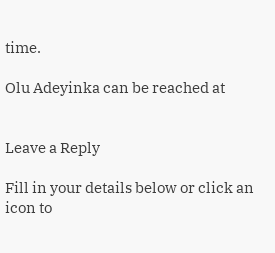time.

Olu Adeyinka can be reached at


Leave a Reply

Fill in your details below or click an icon to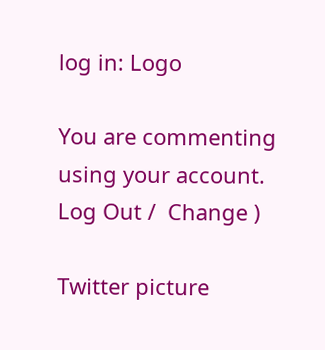log in: Logo

You are commenting using your account. Log Out /  Change )

Twitter picture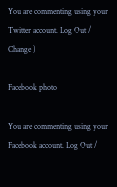You are commenting using your Twitter account. Log Out /  Change )

Facebook photo

You are commenting using your Facebook account. Log Out /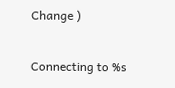Change )

Connecting to %s